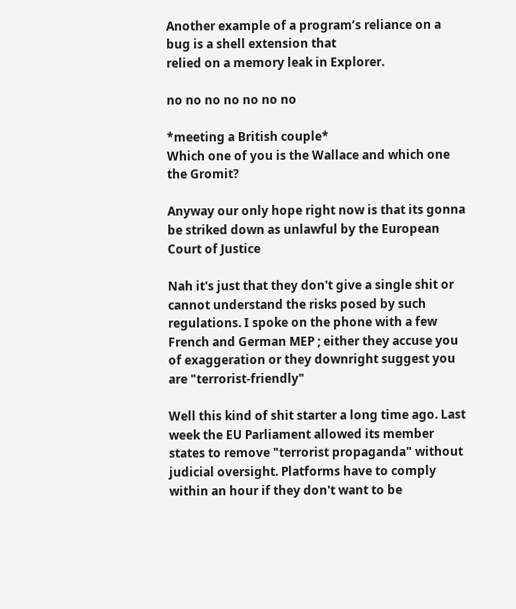Another example of a program’s reliance on a bug is a shell extension that
relied on a memory leak in Explorer.

no no no no no no no

*meeting a British couple*
Which one of you is the Wallace and which one the Gromit?

Anyway our only hope right now is that its gonna be striked down as unlawful by the European Court of Justice

Nah it's just that they don't give a single shit or cannot understand the risks posed by such regulations. I spoke on the phone with a few French and German MEP ; either they accuse you of exaggeration or they downright suggest you are "terrorist-friendly"

Well this kind of shit starter a long time ago. Last week the EU Parliament allowed its member states to remove "terrorist propaganda" without judicial oversight. Platforms have to comply within an hour if they don't want to be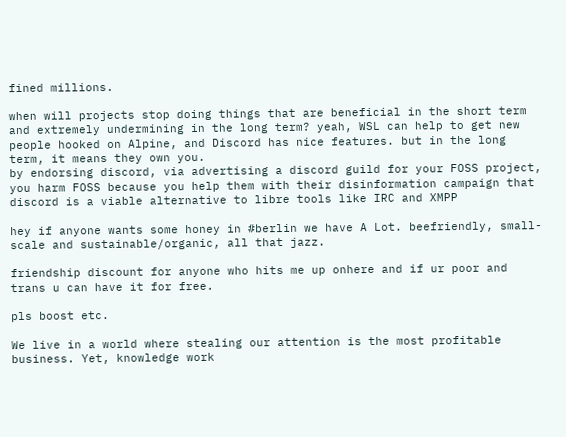fined millions.

when will projects stop doing things that are beneficial in the short term and extremely undermining in the long term? yeah, WSL can help to get new people hooked on Alpine, and Discord has nice features. but in the long term, it means they own you.
by endorsing discord, via advertising a discord guild for your FOSS project, you harm FOSS because you help them with their disinformation campaign that discord is a viable alternative to libre tools like IRC and XMPP

hey if anyone wants some honey in #berlin we have A Lot. beefriendly, small-scale and sustainable/organic, all that jazz.

friendship discount for anyone who hits me up onhere and if ur poor and trans u can have it for free.

pls boost etc.

We live in a world where stealing our attention is the most profitable business. Yet, knowledge work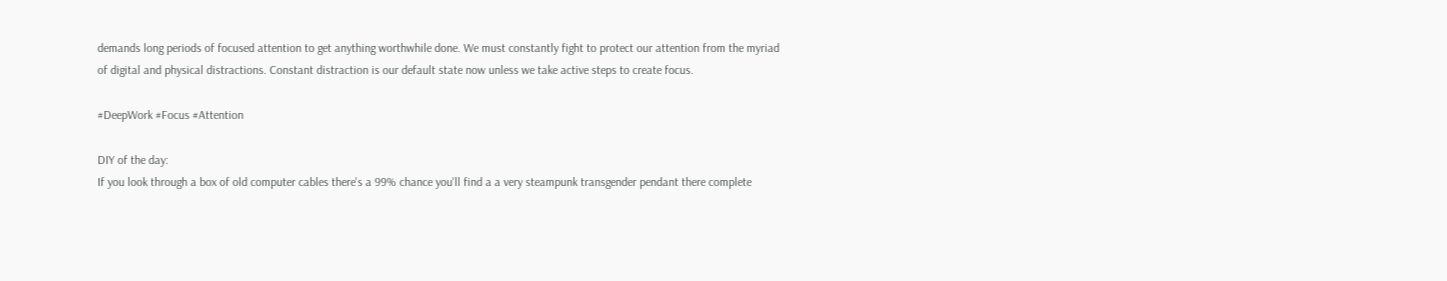demands long periods of focused attention to get anything worthwhile done. We must constantly fight to protect our attention from the myriad of digital and physical distractions. Constant distraction is our default state now unless we take active steps to create focus.

#DeepWork #Focus #Attention

DIY of the day:
If you look through a box of old computer cables there's a 99% chance you'll find a a very steampunk transgender pendant there complete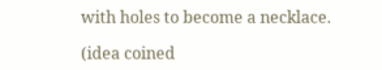with holes to become a necklace.

(idea coined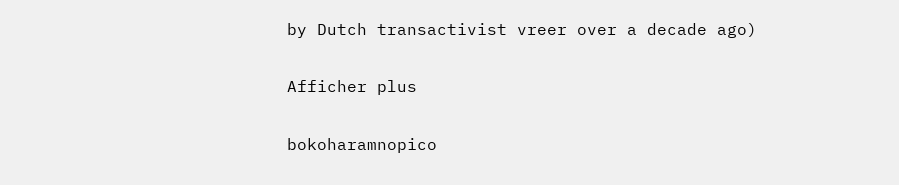by Dutch transactivist vreer over a decade ago)

Afficher plus

bokoharamnopico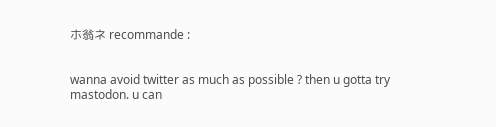ホ翁ネ recommande :


wanna avoid twitter as much as possible ? then u gotta try mastodon. u can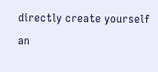directly create yourself an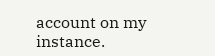account on my instance.